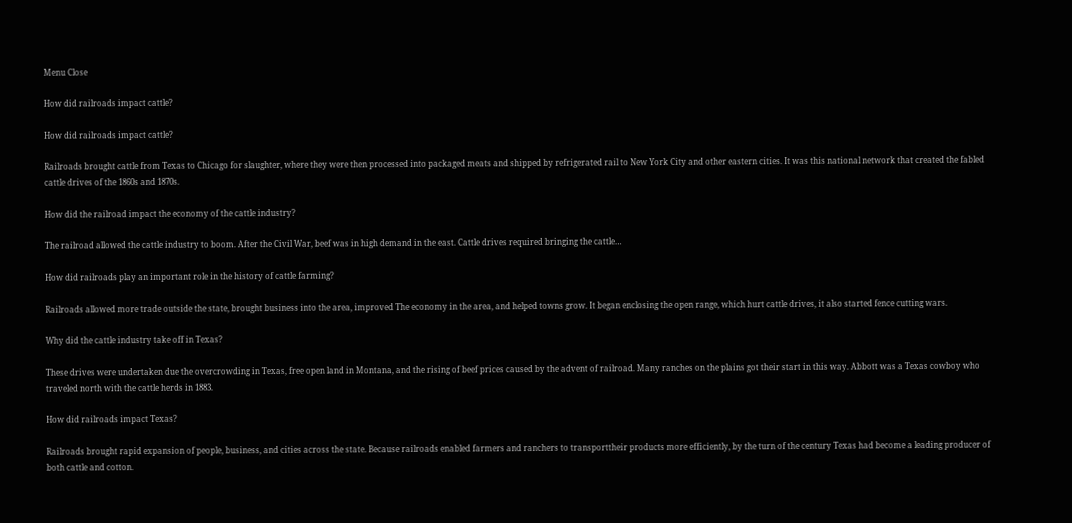Menu Close

How did railroads impact cattle?

How did railroads impact cattle?

Railroads brought cattle from Texas to Chicago for slaughter, where they were then processed into packaged meats and shipped by refrigerated rail to New York City and other eastern cities. It was this national network that created the fabled cattle drives of the 1860s and 1870s.

How did the railroad impact the economy of the cattle industry?

The railroad allowed the cattle industry to boom. After the Civil War, beef was in high demand in the east. Cattle drives required bringing the cattle…

How did railroads play an important role in the history of cattle farming?

Railroads allowed more trade outside the state, brought business into the area, improved The economy in the area, and helped towns grow. It began enclosing the open range, which hurt cattle drives, it also started fence cutting wars.

Why did the cattle industry take off in Texas?

These drives were undertaken due the overcrowding in Texas, free open land in Montana, and the rising of beef prices caused by the advent of railroad. Many ranches on the plains got their start in this way. Abbott was a Texas cowboy who traveled north with the cattle herds in 1883.

How did railroads impact Texas?

Railroads brought rapid expansion of people, business, and cities across the state. Because railroads enabled farmers and ranchers to transporttheir products more efficiently, by the turn of the century Texas had become a leading producer of both cattle and cotton.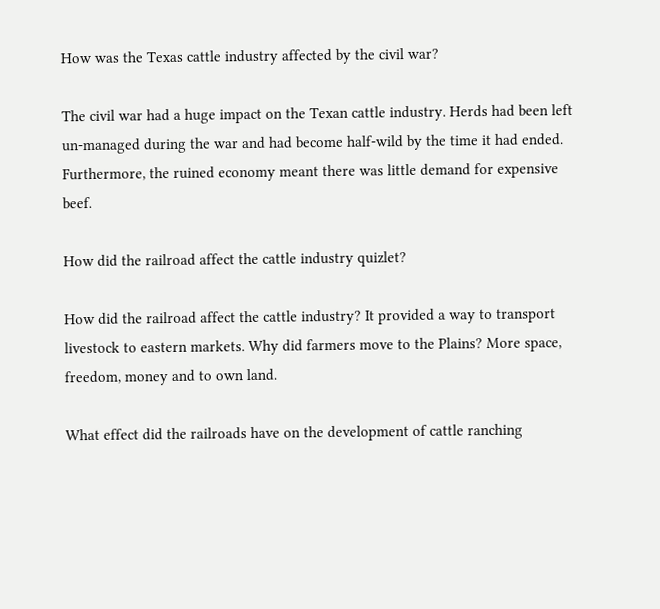How was the Texas cattle industry affected by the civil war?

The civil war had a huge impact on the Texan cattle industry. Herds had been left un-managed during the war and had become half-wild by the time it had ended. Furthermore, the ruined economy meant there was little demand for expensive beef.

How did the railroad affect the cattle industry quizlet?

How did the railroad affect the cattle industry? It provided a way to transport livestock to eastern markets. Why did farmers move to the Plains? More space, freedom, money and to own land.

What effect did the railroads have on the development of cattle ranching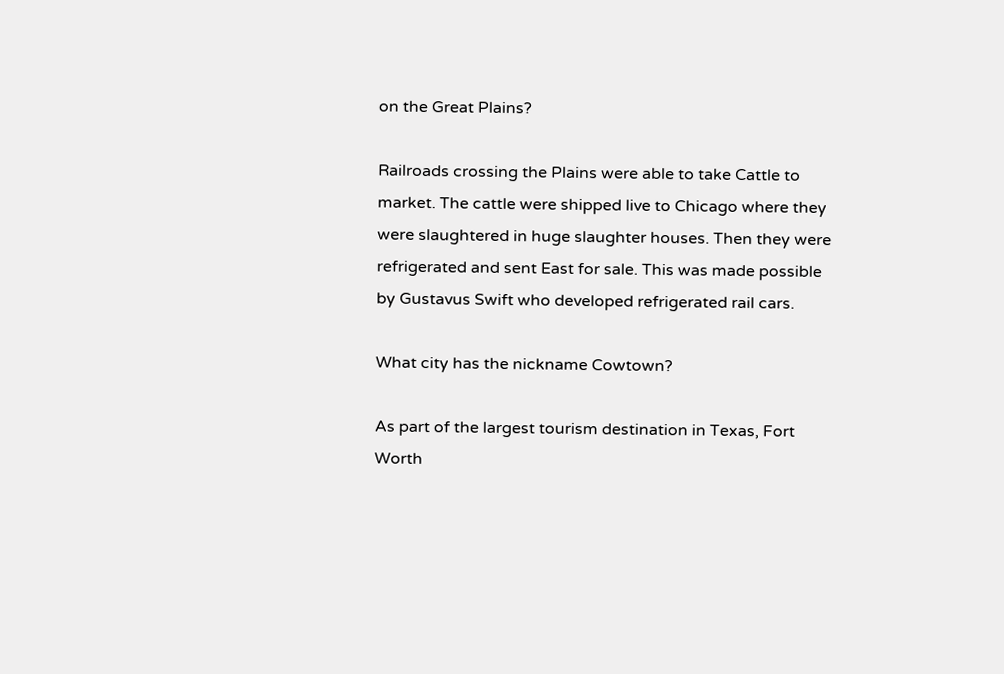on the Great Plains?

Railroads crossing the Plains were able to take Cattle to market. The cattle were shipped live to Chicago where they were slaughtered in huge slaughter houses. Then they were refrigerated and sent East for sale. This was made possible by Gustavus Swift who developed refrigerated rail cars.

What city has the nickname Cowtown?

As part of the largest tourism destination in Texas, Fort Worth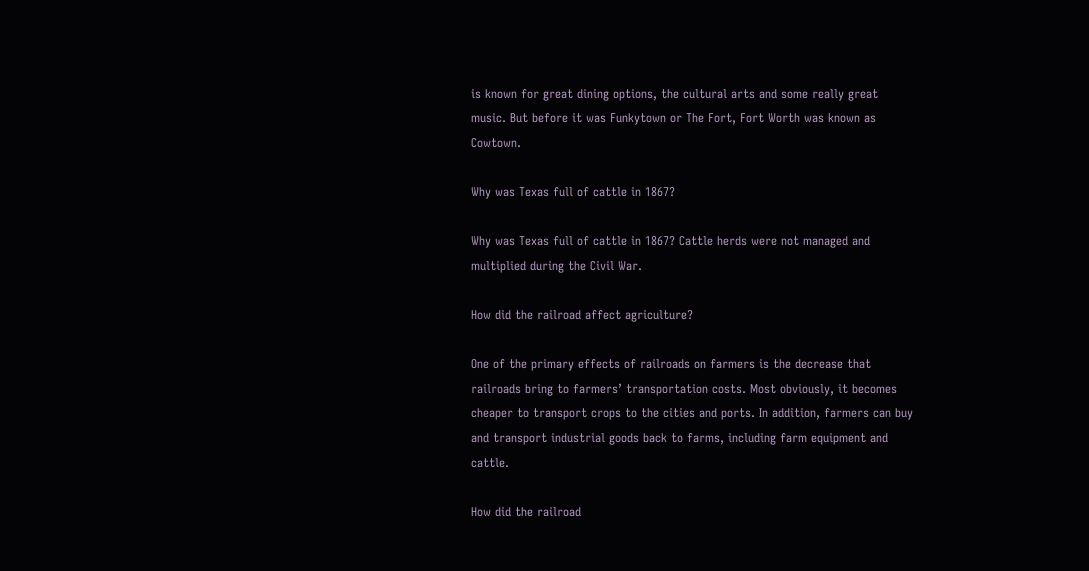is known for great dining options, the cultural arts and some really great music. But before it was Funkytown or The Fort, Fort Worth was known as Cowtown.

Why was Texas full of cattle in 1867?

Why was Texas full of cattle in 1867? Cattle herds were not managed and multiplied during the Civil War.

How did the railroad affect agriculture?

One of the primary effects of railroads on farmers is the decrease that railroads bring to farmers’ transportation costs. Most obviously, it becomes cheaper to transport crops to the cities and ports. In addition, farmers can buy and transport industrial goods back to farms, including farm equipment and cattle.

How did the railroad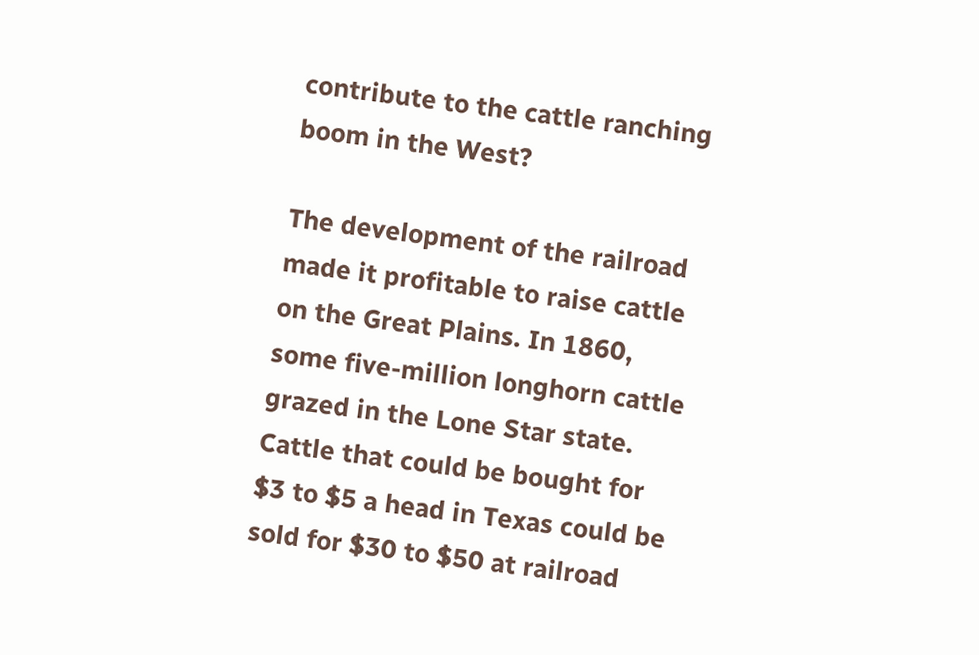contribute to the cattle ranching boom in the West?

The development of the railroad made it profitable to raise cattle on the Great Plains. In 1860, some five-million longhorn cattle grazed in the Lone Star state. Cattle that could be bought for $3 to $5 a head in Texas could be sold for $30 to $50 at railroad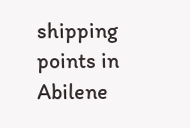shipping points in Abilene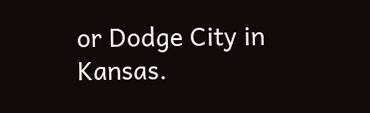or Dodge City in Kansas.